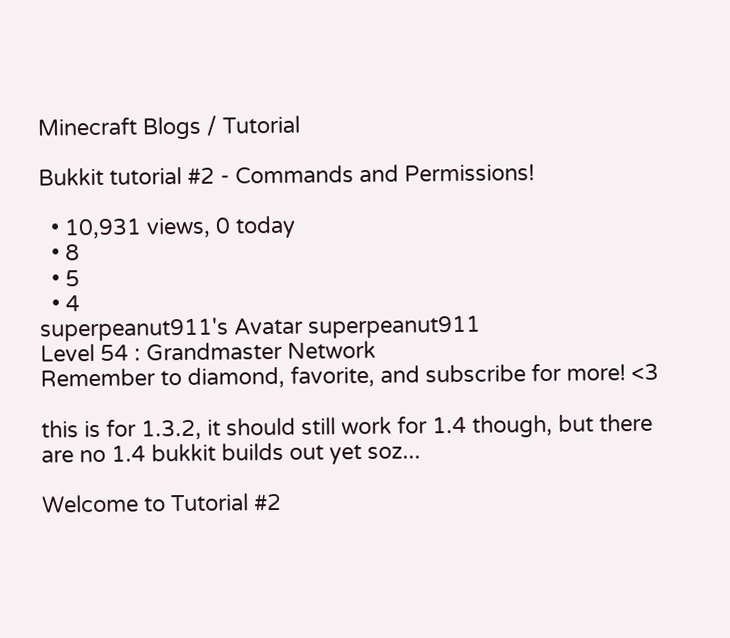Minecraft Blogs / Tutorial

Bukkit tutorial #2 - Commands and Permissions!

  • 10,931 views, 0 today
  • 8
  • 5
  • 4
superpeanut911's Avatar superpeanut911
Level 54 : Grandmaster Network
Remember to diamond, favorite, and subscribe for more! <3

this is for 1.3.2, it should still work for 1.4 though, but there are no 1.4 bukkit builds out yet soz...

Welcome to Tutorial #2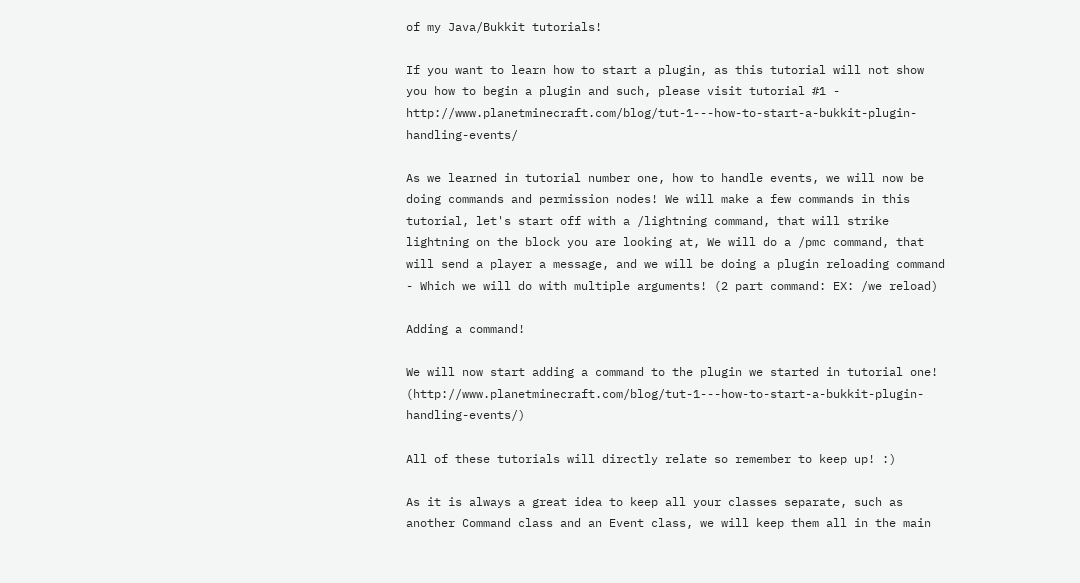of my Java/Bukkit tutorials!

If you want to learn how to start a plugin, as this tutorial will not show you how to begin a plugin and such, please visit tutorial #1 - http://www.planetminecraft.com/blog/tut-1---how-to-start-a-bukkit-plugin-handling-events/

As we learned in tutorial number one, how to handle events, we will now be doing commands and permission nodes! We will make a few commands in this tutorial, let's start off with a /lightning command, that will strike lightning on the block you are looking at, We will do a /pmc command, that will send a player a message, and we will be doing a plugin reloading command - Which we will do with multiple arguments! (2 part command: EX: /we reload)

Adding a command!

We will now start adding a command to the plugin we started in tutorial one! (http://www.planetminecraft.com/blog/tut-1---how-to-start-a-bukkit-plugin-handling-events/)

All of these tutorials will directly relate so remember to keep up! :)

As it is always a great idea to keep all your classes separate, such as another Command class and an Event class, we will keep them all in the main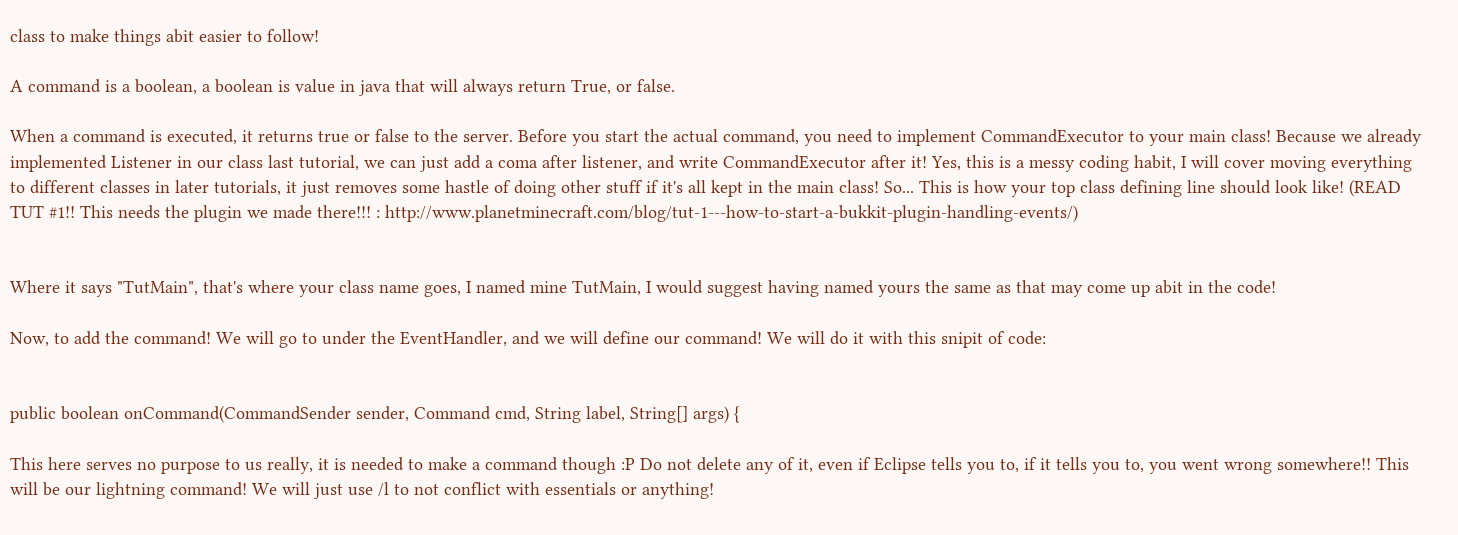class to make things abit easier to follow!

A command is a boolean, a boolean is value in java that will always return True, or false.

When a command is executed, it returns true or false to the server. Before you start the actual command, you need to implement CommandExecutor to your main class! Because we already implemented Listener in our class last tutorial, we can just add a coma after listener, and write CommandExecutor after it! Yes, this is a messy coding habit, I will cover moving everything to different classes in later tutorials, it just removes some hastle of doing other stuff if it's all kept in the main class! So... This is how your top class defining line should look like! (READ TUT #1!! This needs the plugin we made there!!! : http://www.planetminecraft.com/blog/tut-1---how-to-start-a-bukkit-plugin-handling-events/)


Where it says "TutMain", that's where your class name goes, I named mine TutMain, I would suggest having named yours the same as that may come up abit in the code!

Now, to add the command! We will go to under the EventHandler, and we will define our command! We will do it with this snipit of code:


public boolean onCommand(CommandSender sender, Command cmd, String label, String[] args) {

This here serves no purpose to us really, it is needed to make a command though :P Do not delete any of it, even if Eclipse tells you to, if it tells you to, you went wrong somewhere!! This will be our lightning command! We will just use /l to not conflict with essentials or anything!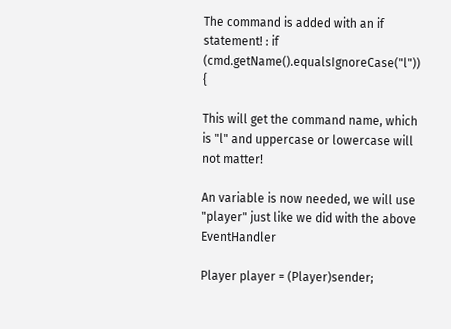The command is added with an if statement! : if (cmd.getName().equalsIgnoreCase("l")) {

This will get the command name, which is "l" and uppercase or lowercase will not matter!

An variable is now needed, we will use "player" just like we did with the above EventHandler

Player player = (Player)sender;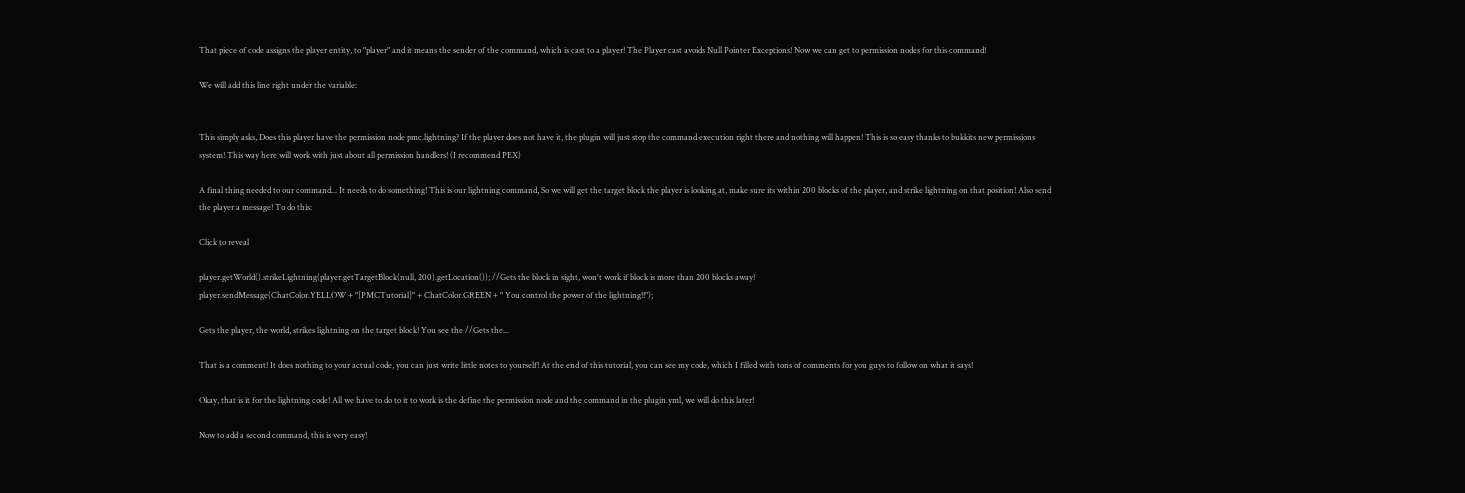That piece of code assigns the player entity, to "player" and it means the sender of the command, which is cast to a player! The Player cast avoids Null Pointer Exceptions! Now we can get to permission nodes for this command!

We will add this line right under the variable:


This simply asks, Does this player have the permission node pmc.lightning? If the player does not have it, the plugin will just stop the command execution right there and nothing will happen! This is so easy thanks to bukkits new permissions system! This way here will work with just about all permission handlers! (I recommend PEX)

A final thing needed to our command... It needs to do something! This is our lightning command, So we will get the target block the player is looking at, make sure its within 200 blocks of the player, and strike lightning on that position! Also send the player a message! To do this:

Click to reveal

player.getWorld().strikeLightning(player.getTargetBlock(null, 200).getLocation()); //Gets the block in sight, won't work if block is more than 200 blocks away!
player.sendMessage(ChatColor.YELLOW + "[PMCTutorial]" + ChatColor.GREEN + " You control the power of the lightning!!");

Gets the player, the world, strikes lightning on the target block! You see the //Gets the...

That is a comment! It does nothing to your actual code, you can just write little notes to yourself! At the end of this tutorial, you can see my code, which I filled with tons of comments for you guys to follow on what it says!

Okay, that is it for the lightning code! All we have to do to it to work is the define the permission node and the command in the plugin.yml, we will do this later!

Now to add a second command, this is very easy!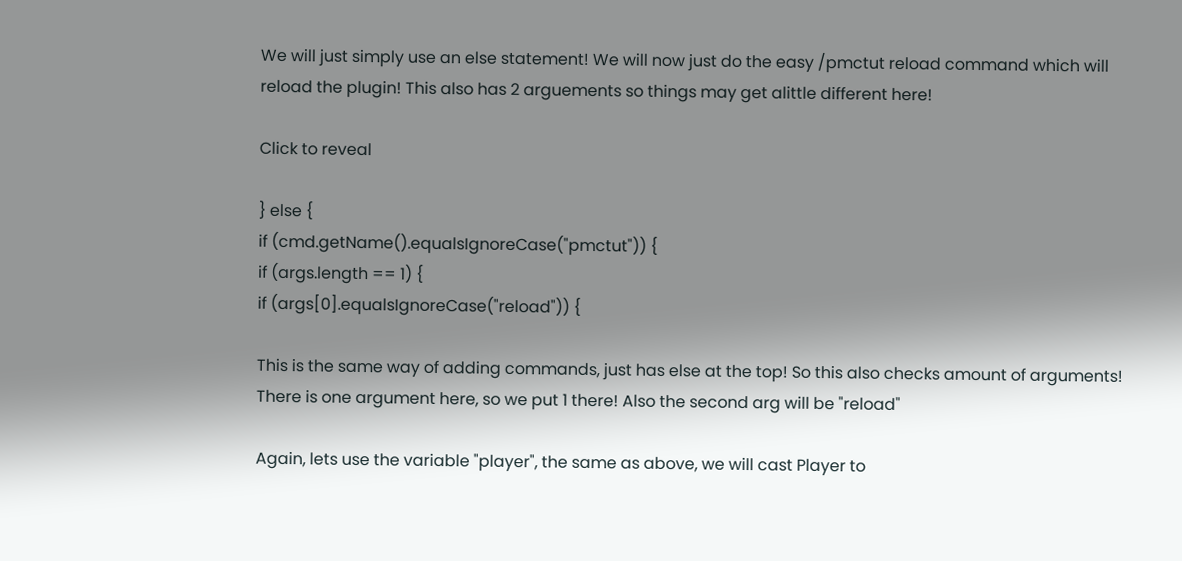We will just simply use an else statement! We will now just do the easy /pmctut reload command which will reload the plugin! This also has 2 arguements so things may get alittle different here!

Click to reveal

} else {
if (cmd.getName().equalsIgnoreCase("pmctut")) {
if (args.length == 1) {
if (args[0].equalsIgnoreCase("reload")) {

This is the same way of adding commands, just has else at the top! So this also checks amount of arguments! There is one argument here, so we put 1 there! Also the second arg will be "reload"

Again, lets use the variable "player", the same as above, we will cast Player to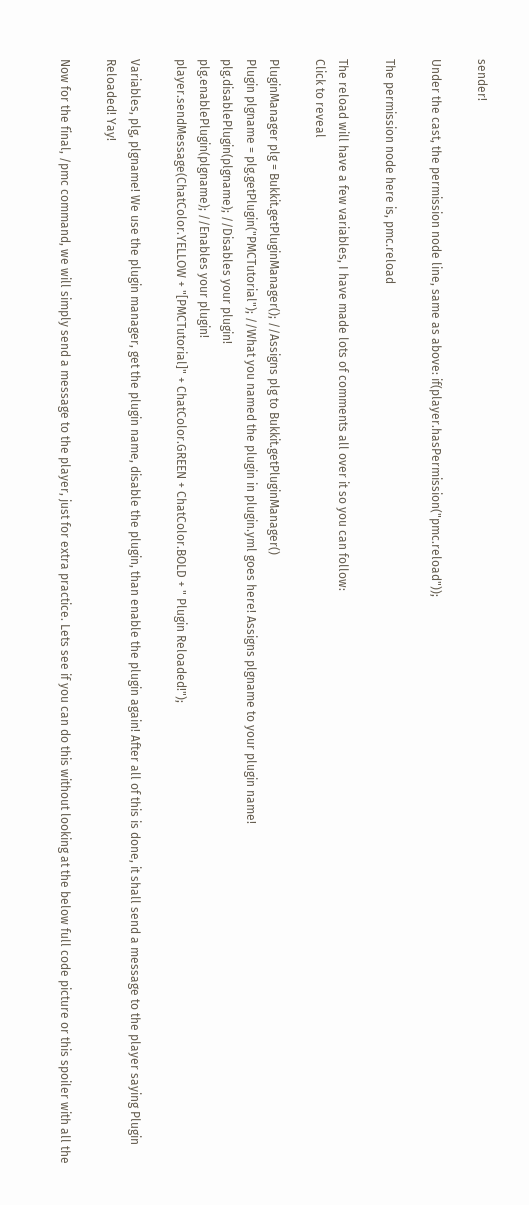sender!

Under the cast, the permission node line, same as above: if(player.hasPermission("pmc.reload"));

The permission node here is, pmc.reload

The reload will have a few variables, I have made lots of comments all over it so you can follow:
Click to reveal

PluginManager plg = Bukkit.getPluginManager(); //Assigns plg to Bukkit.getPluginManager()
Plugin plgname = plg.getPlugin("PMCTutorial"); //What you named the plugin in plugin.yml goes here! Assigns plgname to your plugin name!
plg.disablePlugin(plgname); //Disables your plugin!
plg.enablePlugin(plgname); //Enables your plugin!
player.sendMessage(ChatColor.YELLOW + "[PMCTutorial]" + ChatColor.GREEN + ChatColor.BOLD + " Plugin Reloaded!");

Variables, plg, plgname! We use the plugin manager, get the plugin name, disable the plugin, than enable the plugin again! After all of this is done, it shall send a message to the player saying Plugin Reloaded! Yay!

Now for the final, /pmc command, we will simply send a message to the player, just for extra practice. Lets see if you can do this without looking at the below full code picture or this spoiler with all the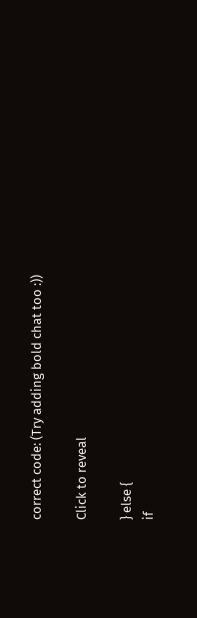correct code: (Try adding bold chat too :))

Click to reveal

} else {
if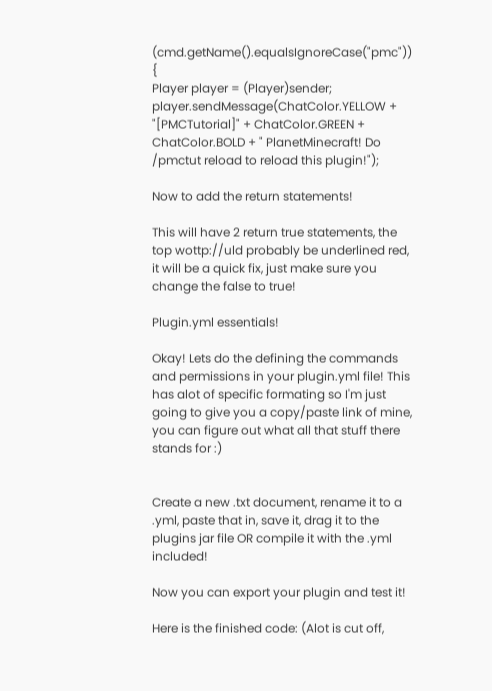(cmd.getName().equalsIgnoreCase("pmc")) {
Player player = (Player)sender;
player.sendMessage(ChatColor.YELLOW + "[PMCTutorial]" + ChatColor.GREEN + ChatColor.BOLD + " PlanetMinecraft! Do /pmctut reload to reload this plugin!");

Now to add the return statements!

This will have 2 return true statements, the top wottp://uld probably be underlined red, it will be a quick fix, just make sure you change the false to true!

Plugin.yml essentials!

Okay! Lets do the defining the commands and permissions in your plugin.yml file! This has alot of specific formating so I'm just going to give you a copy/paste link of mine, you can figure out what all that stuff there stands for :)


Create a new .txt document, rename it to a .yml, paste that in, save it, drag it to the plugins jar file OR compile it with the .yml included!

Now you can export your plugin and test it!

Here is the finished code: (Alot is cut off,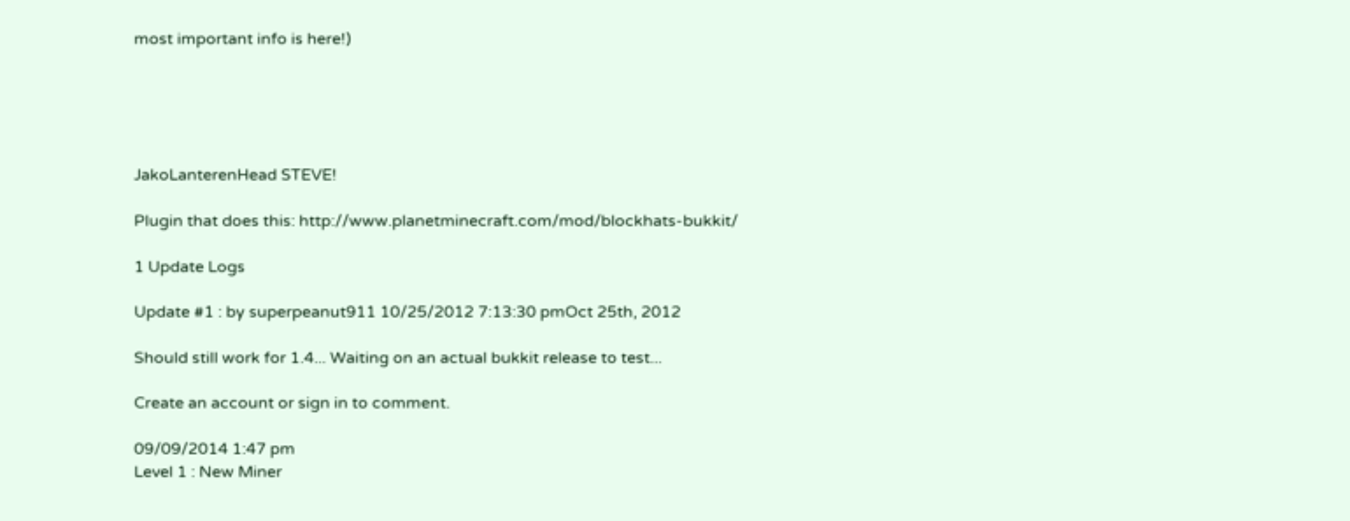most important info is here!)





JakoLanterenHead STEVE!

Plugin that does this: http://www.planetminecraft.com/mod/blockhats-bukkit/

1 Update Logs

Update #1 : by superpeanut911 10/25/2012 7:13:30 pmOct 25th, 2012

Should still work for 1.4... Waiting on an actual bukkit release to test...

Create an account or sign in to comment.

09/09/2014 1:47 pm
Level 1 : New Miner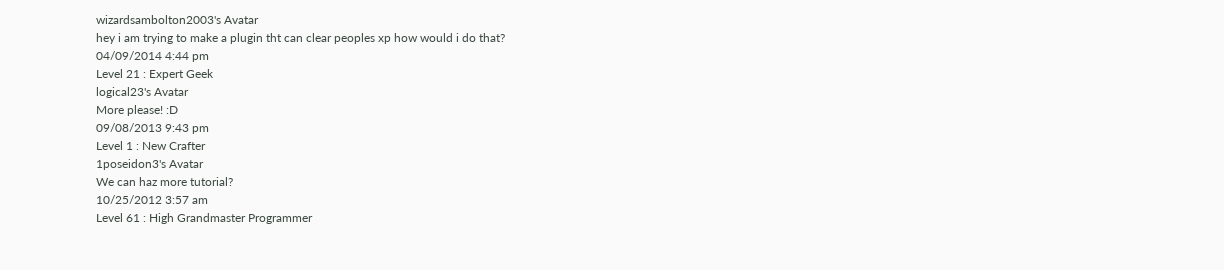wizardsambolton2003's Avatar
hey i am trying to make a plugin tht can clear peoples xp how would i do that?
04/09/2014 4:44 pm
Level 21 : Expert Geek
logical23's Avatar
More please! :D
09/08/2013 9:43 pm
Level 1 : New Crafter
1poseidon3's Avatar
We can haz more tutorial?
10/25/2012 3:57 am
Level 61 : High Grandmaster Programmer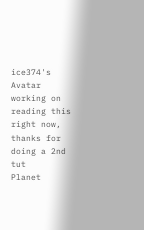ice374's Avatar
working on reading this right now, thanks for doing a 2nd tut
Planet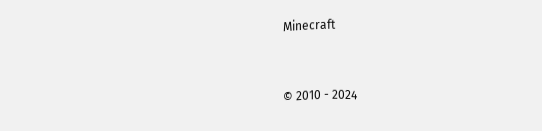Minecraft


© 2010 - 2024